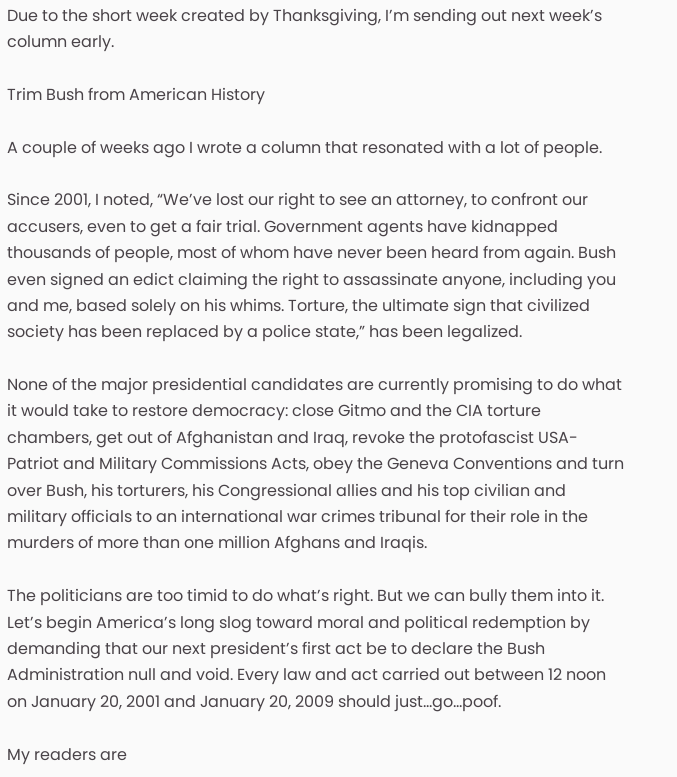Due to the short week created by Thanksgiving, I’m sending out next week’s column early.

Trim Bush from American History

A couple of weeks ago I wrote a column that resonated with a lot of people.

Since 2001, I noted, “We’ve lost our right to see an attorney, to confront our accusers, even to get a fair trial. Government agents have kidnapped thousands of people, most of whom have never been heard from again. Bush even signed an edict claiming the right to assassinate anyone, including you and me, based solely on his whims. Torture, the ultimate sign that civilized society has been replaced by a police state,” has been legalized.

None of the major presidential candidates are currently promising to do what it would take to restore democracy: close Gitmo and the CIA torture chambers, get out of Afghanistan and Iraq, revoke the protofascist USA-Patriot and Military Commissions Acts, obey the Geneva Conventions and turn over Bush, his torturers, his Congressional allies and his top civilian and military officials to an international war crimes tribunal for their role in the murders of more than one million Afghans and Iraqis.

The politicians are too timid to do what’s right. But we can bully them into it. Let’s begin America’s long slog toward moral and political redemption by demanding that our next president’s first act be to declare the Bush Administration null and void. Every law and act carried out between 12 noon on January 20, 2001 and January 20, 2009 should just…go…poof.

My readers are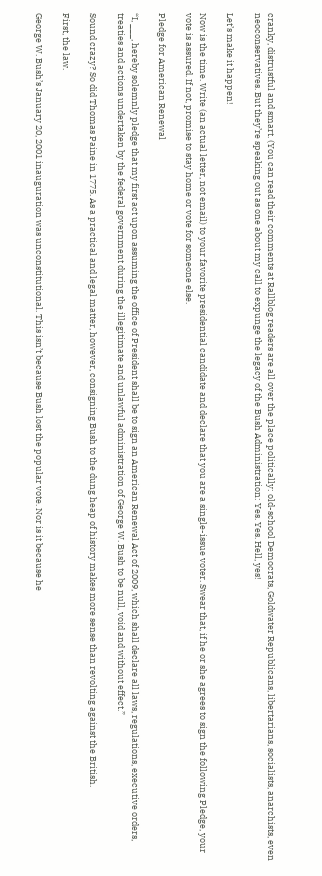cranky, distrustful and smart. (You can read their comments at Rallblog readers are all over the place politically: old-school Democrats, Goldwater Republicans, libertarians, socialists, anarchists, even neoconservatives. But they’re speaking out as one about my call to expunge the legacy of the Bush Administration: Yes. Yes. Hell, yes!

Let’s make it happen!

Now is the time. Write (an actual letter, not email) to your favorite presidential candidate and declare that you are a single-issue voter. Swear that, if he or she agrees to sign the following Pledge, your vote is assured. If not, promise to stay home or vote for someone else.

Pledge for American Renewal

“I, ___, hereby solemnly pledge that my first act upon assuming the office of President shall be to sign an American Renewal Act of 2009, which shall declare all laws, regulations, executive orders, treaties and actions undertaken by the federal government during the illegitimate and unlawful administration of George W. Bush to be null, void and without effect.”

Sound crazy? So did Thomas Paine in 1775. As a practical and legal matter, however, consigning Bush to the dung heap of history makes more sense than revolting against the British.

First, the law.

George W. Bush’s January 20, 2001 inauguration was unconstitutional. This isn’t because Bush lost the popular vote. Nor is it because he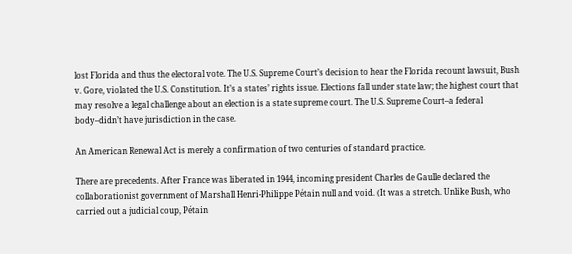lost Florida and thus the electoral vote. The U.S. Supreme Court’s decision to hear the Florida recount lawsuit, Bush v. Gore, violated the U.S. Constitution. It’s a states’ rights issue. Elections fall under state law; the highest court that may resolve a legal challenge about an election is a state supreme court. The U.S. Supreme Court–a federal body–didn’t have jurisdiction in the case.

An American Renewal Act is merely a confirmation of two centuries of standard practice.

There are precedents. After France was liberated in 1944, incoming president Charles de Gaulle declared the collaborationist government of Marshall Henri-Philippe Pétain null and void. (It was a stretch. Unlike Bush, who carried out a judicial coup, Pétain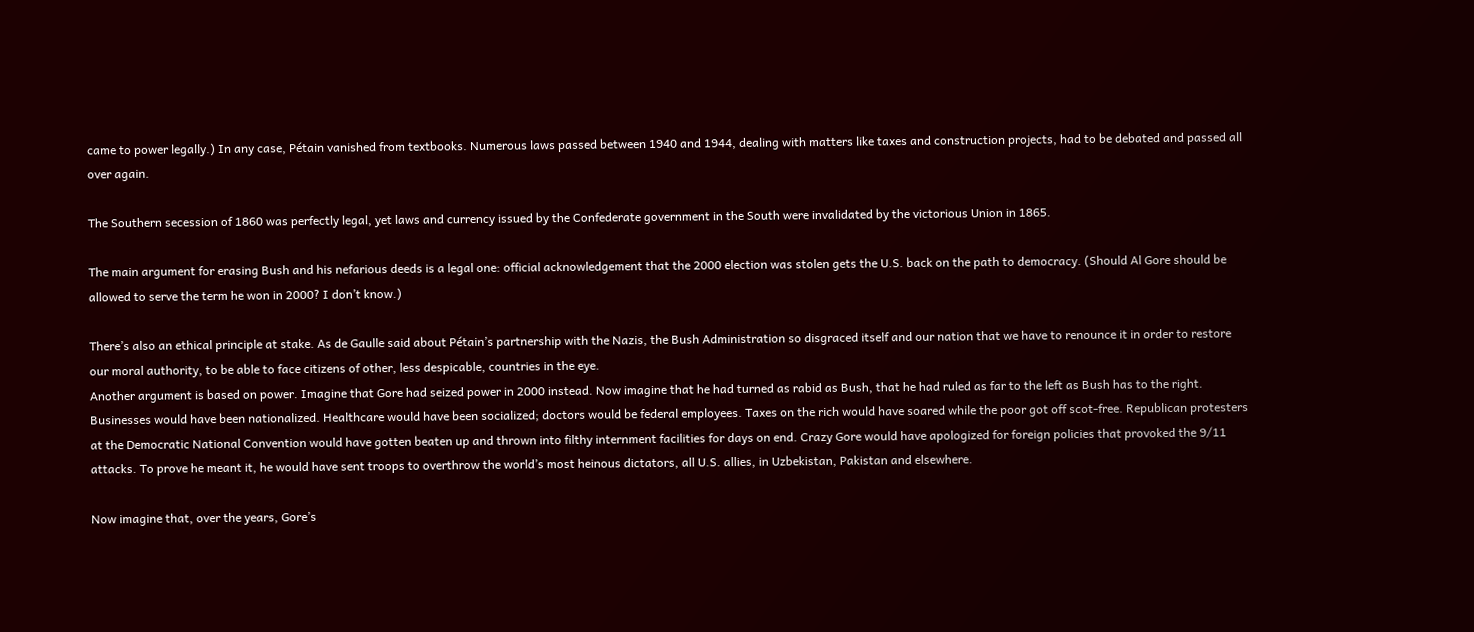came to power legally.) In any case, Pétain vanished from textbooks. Numerous laws passed between 1940 and 1944, dealing with matters like taxes and construction projects, had to be debated and passed all over again.

The Southern secession of 1860 was perfectly legal, yet laws and currency issued by the Confederate government in the South were invalidated by the victorious Union in 1865.

The main argument for erasing Bush and his nefarious deeds is a legal one: official acknowledgement that the 2000 election was stolen gets the U.S. back on the path to democracy. (Should Al Gore should be allowed to serve the term he won in 2000? I don’t know.)

There’s also an ethical principle at stake. As de Gaulle said about Pétain’s partnership with the Nazis, the Bush Administration so disgraced itself and our nation that we have to renounce it in order to restore our moral authority, to be able to face citizens of other, less despicable, countries in the eye.
Another argument is based on power. Imagine that Gore had seized power in 2000 instead. Now imagine that he had turned as rabid as Bush, that he had ruled as far to the left as Bush has to the right. Businesses would have been nationalized. Healthcare would have been socialized; doctors would be federal employees. Taxes on the rich would have soared while the poor got off scot-free. Republican protesters at the Democratic National Convention would have gotten beaten up and thrown into filthy internment facilities for days on end. Crazy Gore would have apologized for foreign policies that provoked the 9/11 attacks. To prove he meant it, he would have sent troops to overthrow the world’s most heinous dictators, all U.S. allies, in Uzbekistan, Pakistan and elsewhere.

Now imagine that, over the years, Gore’s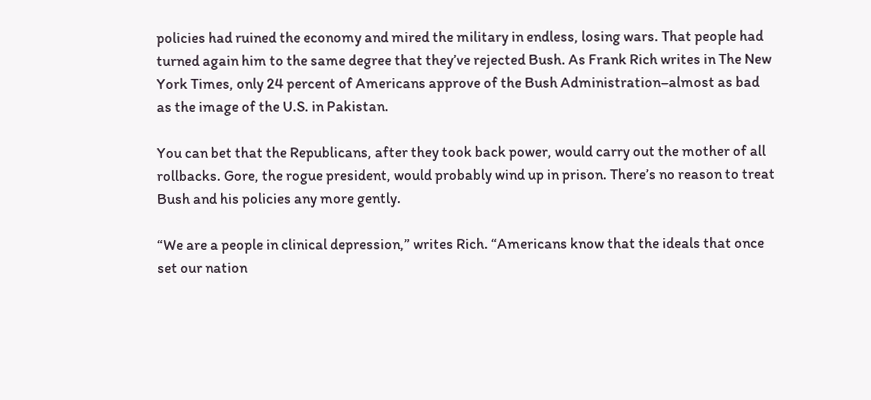policies had ruined the economy and mired the military in endless, losing wars. That people had turned again him to the same degree that they’ve rejected Bush. As Frank Rich writes in The New York Times, only 24 percent of Americans approve of the Bush Administration–almost as bad as the image of the U.S. in Pakistan.

You can bet that the Republicans, after they took back power, would carry out the mother of all rollbacks. Gore, the rogue president, would probably wind up in prison. There’s no reason to treat Bush and his policies any more gently.

“We are a people in clinical depression,” writes Rich. “Americans know that the ideals that once set our nation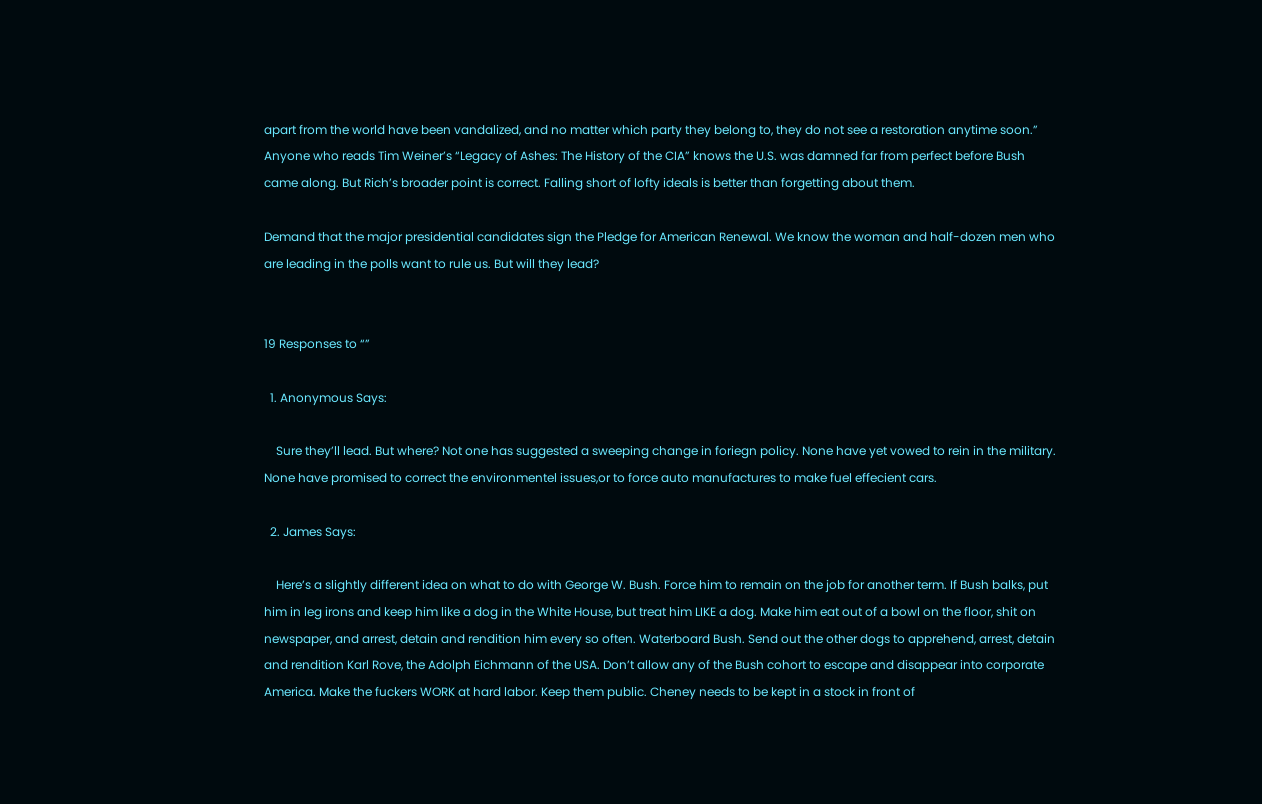apart from the world have been vandalized, and no matter which party they belong to, they do not see a restoration anytime soon.” Anyone who reads Tim Weiner’s “Legacy of Ashes: The History of the CIA” knows the U.S. was damned far from perfect before Bush came along. But Rich’s broader point is correct. Falling short of lofty ideals is better than forgetting about them.

Demand that the major presidential candidates sign the Pledge for American Renewal. We know the woman and half-dozen men who are leading in the polls want to rule us. But will they lead?


19 Responses to “”

  1. Anonymous Says:

    Sure they’ll lead. But where? Not one has suggested a sweeping change in foriegn policy. None have yet vowed to rein in the military. None have promised to correct the environmentel issues,or to force auto manufactures to make fuel effecient cars.

  2. James Says:

    Here’s a slightly different idea on what to do with George W. Bush. Force him to remain on the job for another term. If Bush balks, put him in leg irons and keep him like a dog in the White House, but treat him LIKE a dog. Make him eat out of a bowl on the floor, shit on newspaper, and arrest, detain and rendition him every so often. Waterboard Bush. Send out the other dogs to apprehend, arrest, detain and rendition Karl Rove, the Adolph Eichmann of the USA. Don’t allow any of the Bush cohort to escape and disappear into corporate America. Make the fuckers WORK at hard labor. Keep them public. Cheney needs to be kept in a stock in front of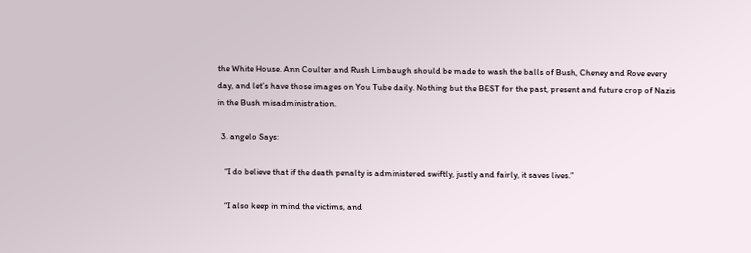the White House. Ann Coulter and Rush Limbaugh should be made to wash the balls of Bush, Cheney and Rove every day, and let’s have those images on You Tube daily. Nothing but the BEST for the past, present and future crop of Nazis in the Bush misadministration.

  3. angelo Says:

    “I do believe that if the death penalty is administered swiftly, justly and fairly, it saves lives.”

    “I also keep in mind the victims, and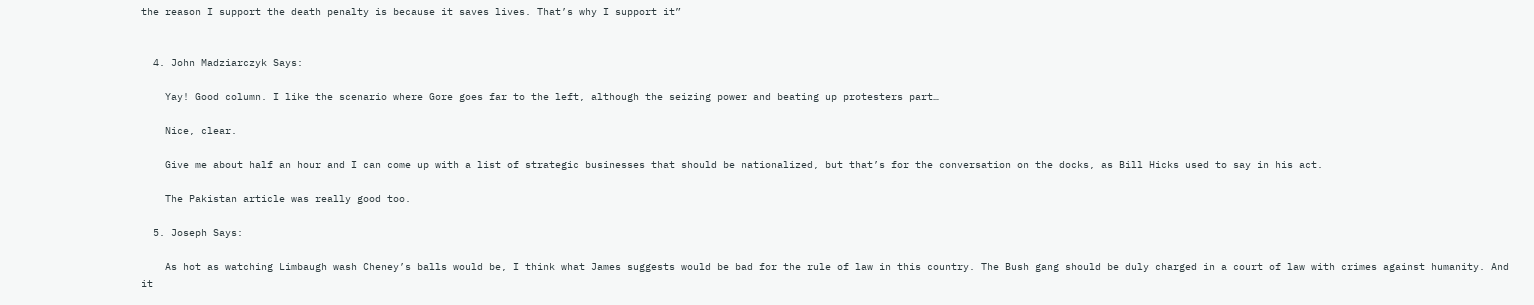the reason I support the death penalty is because it saves lives. That’s why I support it”


  4. John Madziarczyk Says:

    Yay! Good column. I like the scenario where Gore goes far to the left, although the seizing power and beating up protesters part…

    Nice, clear.

    Give me about half an hour and I can come up with a list of strategic businesses that should be nationalized, but that’s for the conversation on the docks, as Bill Hicks used to say in his act.

    The Pakistan article was really good too.

  5. Joseph Says:

    As hot as watching Limbaugh wash Cheney’s balls would be, I think what James suggests would be bad for the rule of law in this country. The Bush gang should be duly charged in a court of law with crimes against humanity. And it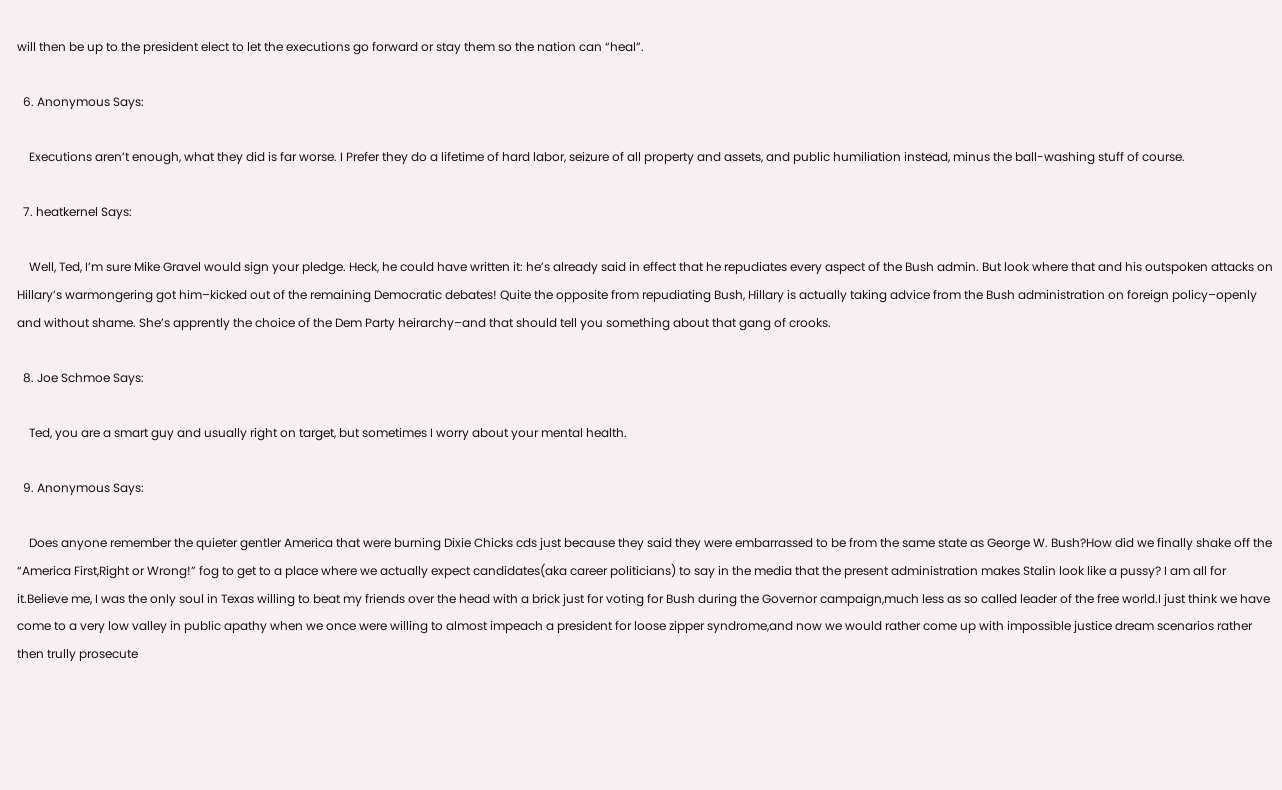will then be up to the president elect to let the executions go forward or stay them so the nation can “heal”.

  6. Anonymous Says:

    Executions aren’t enough, what they did is far worse. I Prefer they do a lifetime of hard labor, seizure of all property and assets, and public humiliation instead, minus the ball-washing stuff of course.

  7. heatkernel Says:

    Well, Ted, I’m sure Mike Gravel would sign your pledge. Heck, he could have written it: he’s already said in effect that he repudiates every aspect of the Bush admin. But look where that and his outspoken attacks on Hillary’s warmongering got him–kicked out of the remaining Democratic debates! Quite the opposite from repudiating Bush, Hillary is actually taking advice from the Bush administration on foreign policy–openly and without shame. She’s apprently the choice of the Dem Party heirarchy–and that should tell you something about that gang of crooks.

  8. Joe Schmoe Says:

    Ted, you are a smart guy and usually right on target, but sometimes I worry about your mental health.

  9. Anonymous Says:

    Does anyone remember the quieter gentler America that were burning Dixie Chicks cds just because they said they were embarrassed to be from the same state as George W. Bush?How did we finally shake off the “America First,Right or Wrong!” fog to get to a place where we actually expect candidates(aka career politicians) to say in the media that the present administration makes Stalin look like a pussy? I am all for it.Believe me, I was the only soul in Texas willing to beat my friends over the head with a brick just for voting for Bush during the Governor campaign,much less as so called leader of the free world.I just think we have come to a very low valley in public apathy when we once were willing to almost impeach a president for loose zipper syndrome,and now we would rather come up with impossible justice dream scenarios rather then trully prosecute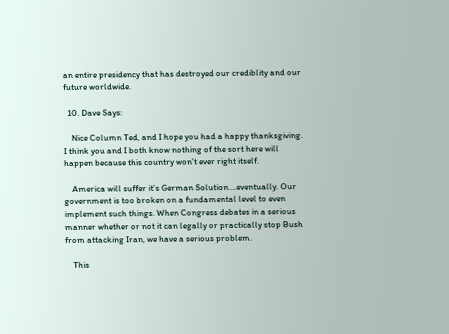an entire presidency that has destroyed our crediblity and our future worldwide.

  10. Dave Says:

    Nice Column Ted, and I hope you had a happy thanksgiving. I think you and I both know nothing of the sort here will happen because this country won’t ever right itself.

    America will suffer it’s German Solution….eventually. Our government is too broken on a fundamental level to even implement such things. When Congress debates in a serious manner whether or not it can legally or practically stop Bush from attacking Iran, we have a serious problem.

    This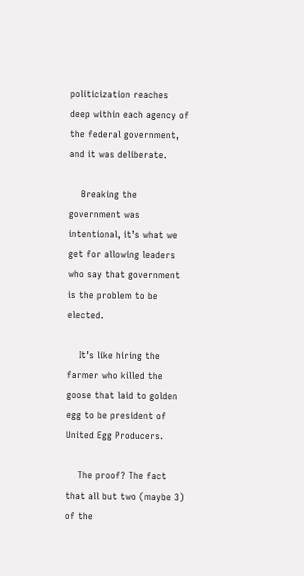politicization reaches deep within each agency of the federal government, and it was deliberate.

    Breaking the government was intentional, it’s what we get for allowing leaders who say that government is the problem to be elected.

    It’s like hiring the farmer who killed the goose that laid to golden egg to be president of United Egg Producers.

    The proof? The fact that all but two (maybe 3) of the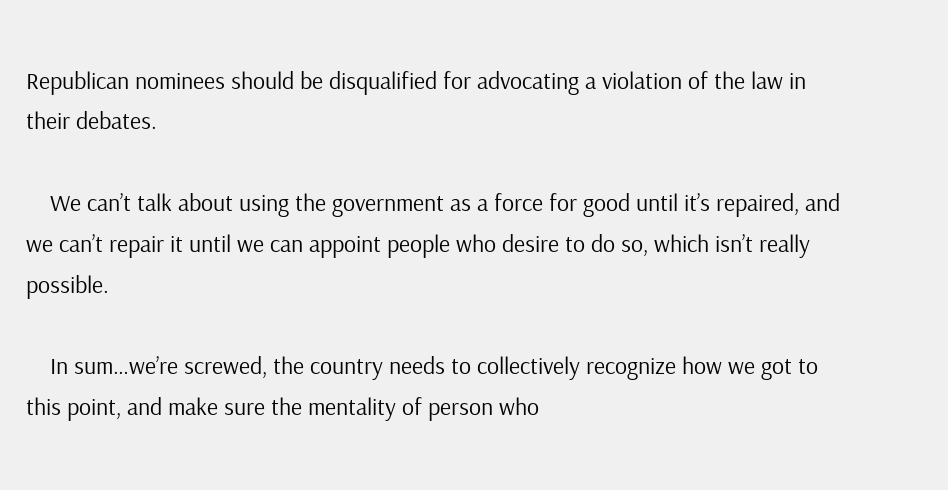Republican nominees should be disqualified for advocating a violation of the law in their debates.

    We can’t talk about using the government as a force for good until it’s repaired, and we can’t repair it until we can appoint people who desire to do so, which isn’t really possible.

    In sum…we’re screwed, the country needs to collectively recognize how we got to this point, and make sure the mentality of person who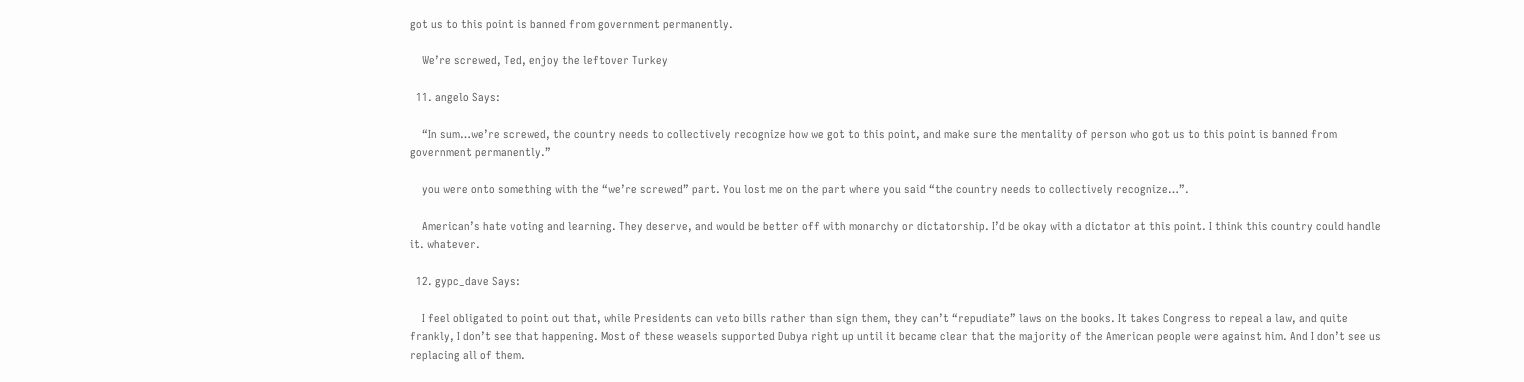got us to this point is banned from government permanently.

    We’re screwed, Ted, enjoy the leftover Turkey

  11. angelo Says:

    “In sum…we’re screwed, the country needs to collectively recognize how we got to this point, and make sure the mentality of person who got us to this point is banned from government permanently.”

    you were onto something with the “we’re screwed” part. You lost me on the part where you said “the country needs to collectively recognize…”.

    American’s hate voting and learning. They deserve, and would be better off with monarchy or dictatorship. I’d be okay with a dictator at this point. I think this country could handle it. whatever.

  12. gypc_dave Says:

    I feel obligated to point out that, while Presidents can veto bills rather than sign them, they can’t “repudiate” laws on the books. It takes Congress to repeal a law, and quite frankly, I don’t see that happening. Most of these weasels supported Dubya right up until it became clear that the majority of the American people were against him. And I don’t see us replacing all of them.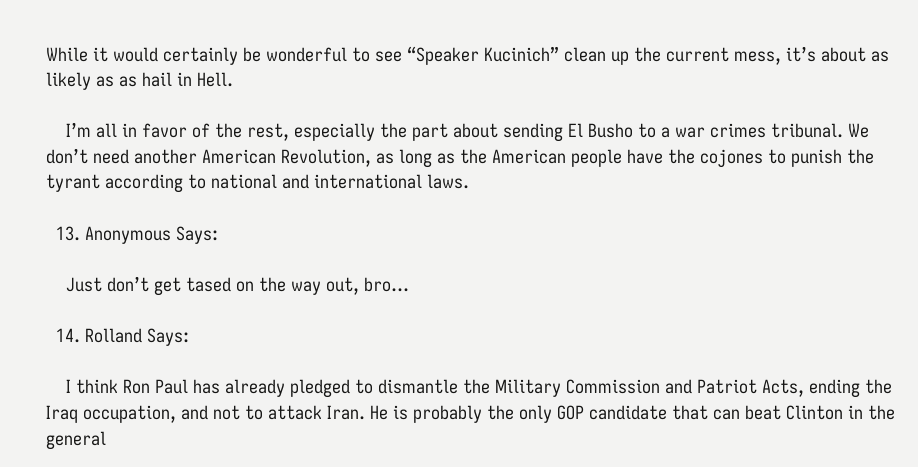While it would certainly be wonderful to see “Speaker Kucinich” clean up the current mess, it’s about as likely as as hail in Hell.

    I’m all in favor of the rest, especially the part about sending El Busho to a war crimes tribunal. We don’t need another American Revolution, as long as the American people have the cojones to punish the tyrant according to national and international laws.

  13. Anonymous Says:

    Just don’t get tased on the way out, bro…

  14. Rolland Says:

    I think Ron Paul has already pledged to dismantle the Military Commission and Patriot Acts, ending the Iraq occupation, and not to attack Iran. He is probably the only GOP candidate that can beat Clinton in the general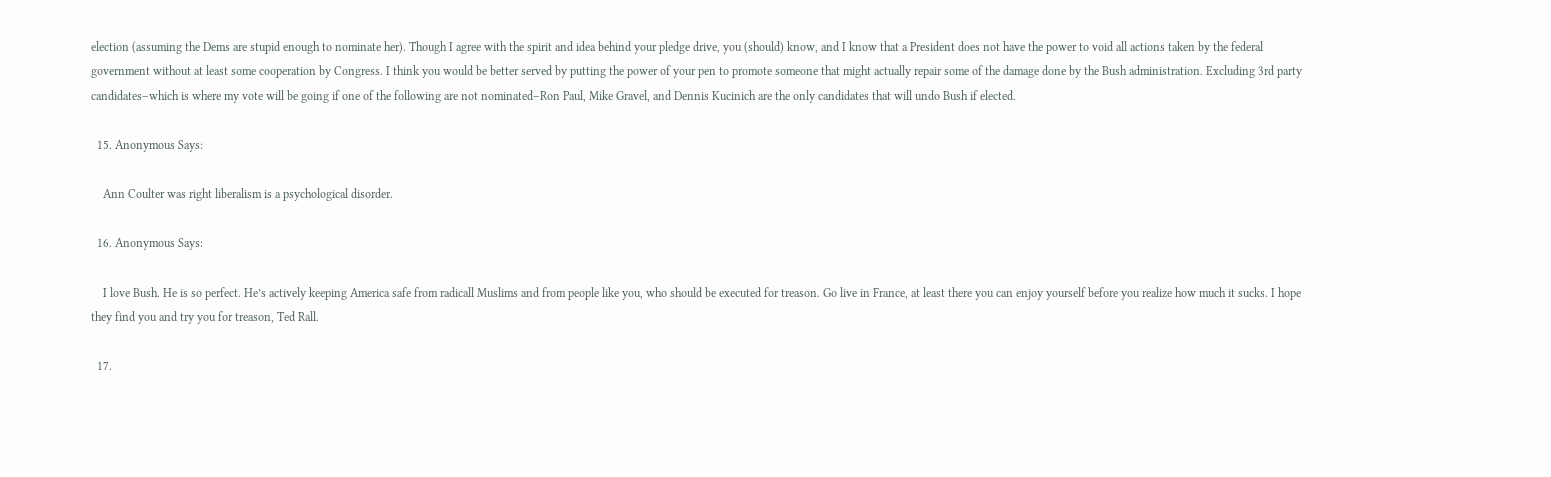election (assuming the Dems are stupid enough to nominate her). Though I agree with the spirit and idea behind your pledge drive, you (should) know, and I know that a President does not have the power to void all actions taken by the federal government without at least some cooperation by Congress. I think you would be better served by putting the power of your pen to promote someone that might actually repair some of the damage done by the Bush administration. Excluding 3rd party candidates–which is where my vote will be going if one of the following are not nominated–Ron Paul, Mike Gravel, and Dennis Kucinich are the only candidates that will undo Bush if elected.

  15. Anonymous Says:

    Ann Coulter was right liberalism is a psychological disorder.

  16. Anonymous Says:

    I love Bush. He is so perfect. He’s actively keeping America safe from radicall Muslims and from people like you, who should be executed for treason. Go live in France, at least there you can enjoy yourself before you realize how much it sucks. I hope they find you and try you for treason, Ted Rall.

  17.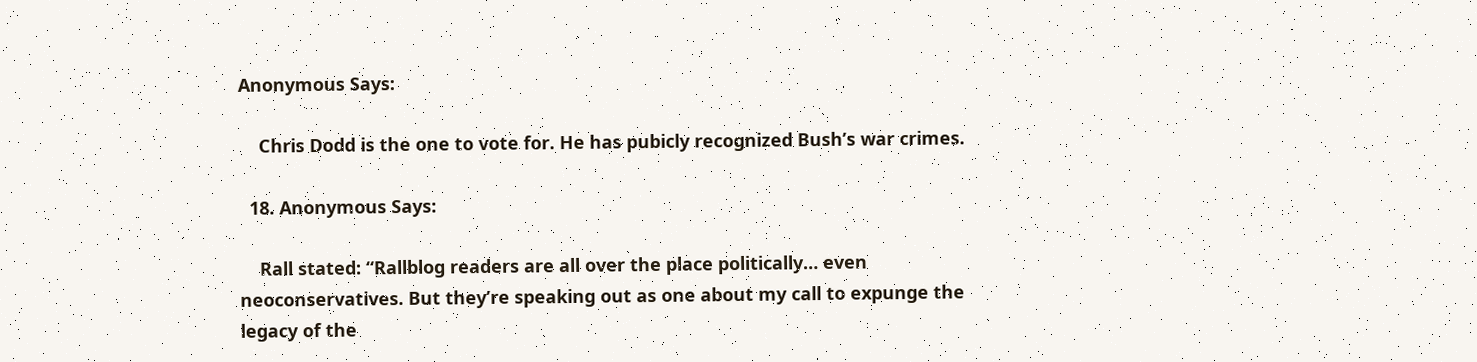Anonymous Says:

    Chris Dodd is the one to vote for. He has pubicly recognized Bush’s war crimes.

  18. Anonymous Says:

    Rall stated: “Rallblog readers are all over the place politically… even neoconservatives. But they’re speaking out as one about my call to expunge the legacy of the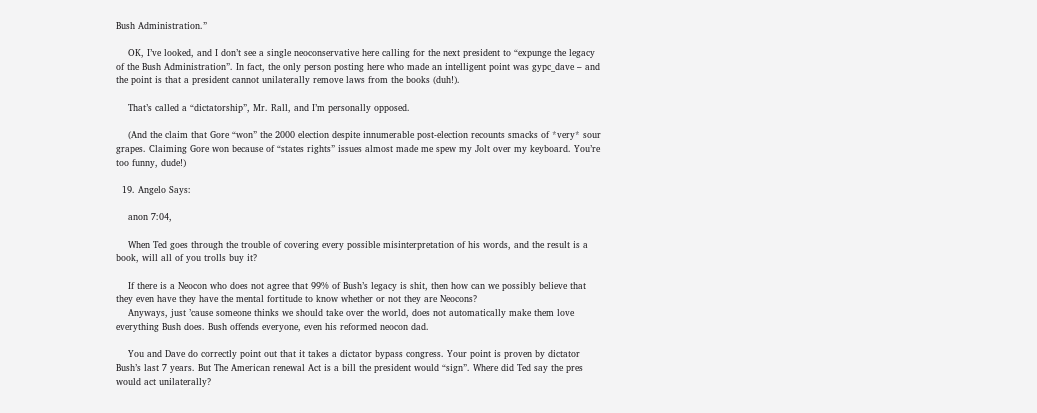Bush Administration.”

    OK, I’ve looked, and I don’t see a single neoconservative here calling for the next president to “expunge the legacy of the Bush Administration”. In fact, the only person posting here who made an intelligent point was gypc_dave – and the point is that a president cannot unilaterally remove laws from the books (duh!).

    That’s called a “dictatorship”, Mr. Rall, and I’m personally opposed.

    (And the claim that Gore “won” the 2000 election despite innumerable post-election recounts smacks of *very* sour grapes. Claiming Gore won because of “states rights” issues almost made me spew my Jolt over my keyboard. You’re too funny, dude!)

  19. Angelo Says:

    anon 7:04,

    When Ted goes through the trouble of covering every possible misinterpretation of his words, and the result is a book, will all of you trolls buy it?

    If there is a Neocon who does not agree that 99% of Bush’s legacy is shit, then how can we possibly believe that they even have they have the mental fortitude to know whether or not they are Neocons?
    Anyways, just ’cause someone thinks we should take over the world, does not automatically make them love everything Bush does. Bush offends everyone, even his reformed neocon dad.

    You and Dave do correctly point out that it takes a dictator bypass congress. Your point is proven by dictator Bush’s last 7 years. But The American renewal Act is a bill the president would “sign”. Where did Ted say the pres would act unilaterally?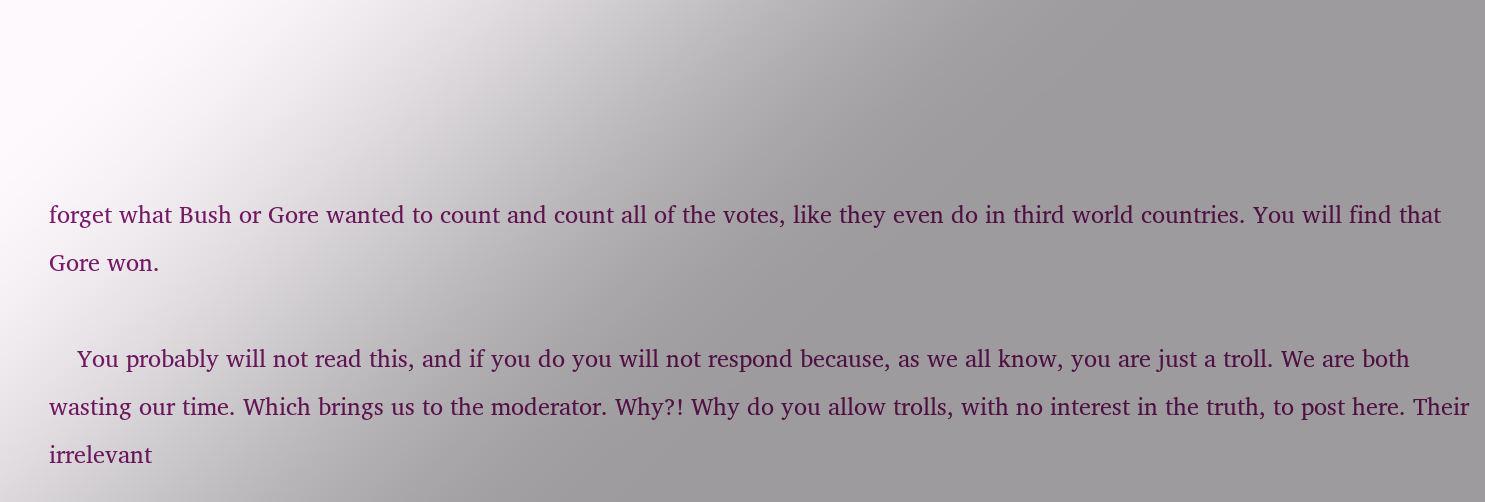forget what Bush or Gore wanted to count and count all of the votes, like they even do in third world countries. You will find that Gore won.

    You probably will not read this, and if you do you will not respond because, as we all know, you are just a troll. We are both wasting our time. Which brings us to the moderator. Why?! Why do you allow trolls, with no interest in the truth, to post here. Their irrelevant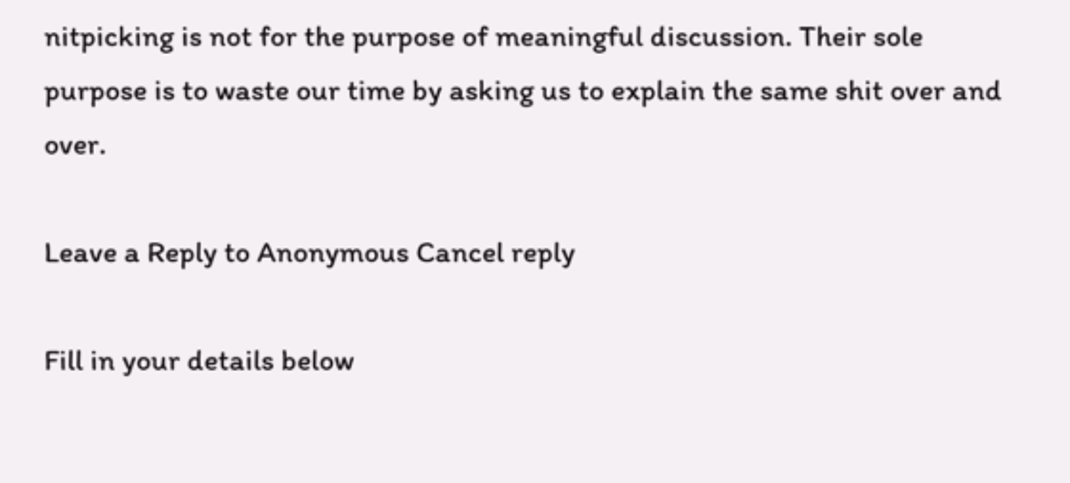nitpicking is not for the purpose of meaningful discussion. Their sole purpose is to waste our time by asking us to explain the same shit over and over.

Leave a Reply to Anonymous Cancel reply

Fill in your details below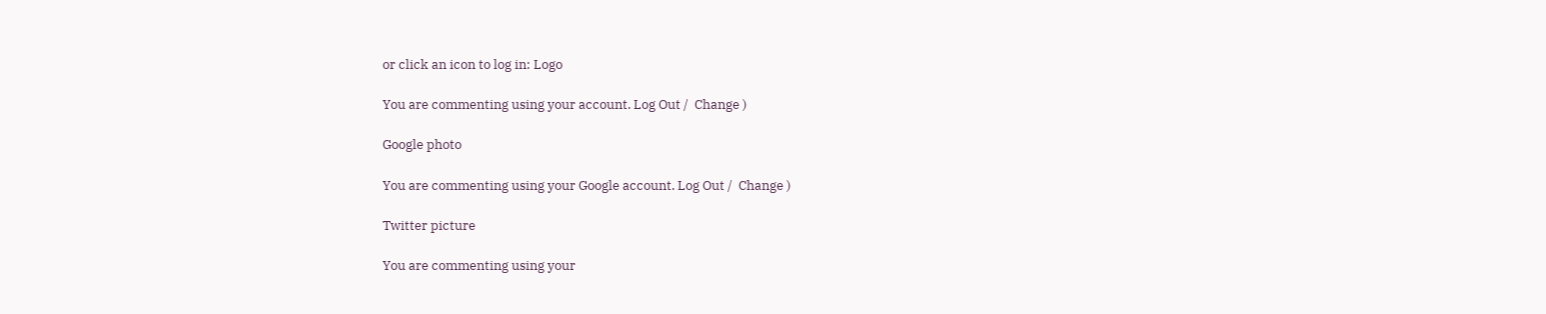or click an icon to log in: Logo

You are commenting using your account. Log Out /  Change )

Google photo

You are commenting using your Google account. Log Out /  Change )

Twitter picture

You are commenting using your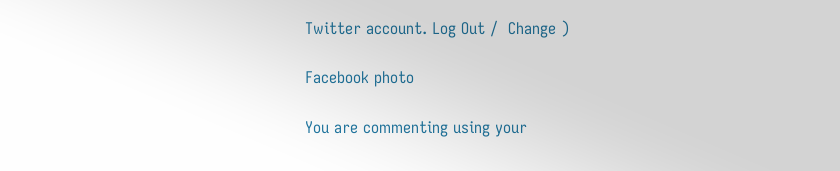Twitter account. Log Out /  Change )

Facebook photo

You are commenting using your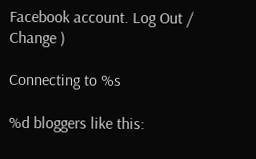Facebook account. Log Out /  Change )

Connecting to %s

%d bloggers like this: